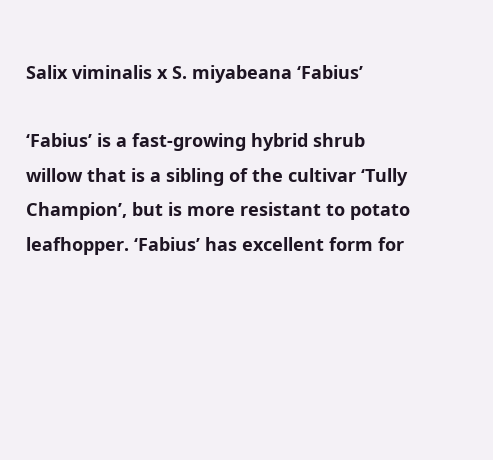Salix viminalis x S. miyabeana ‘Fabius’

‘Fabius’ is a fast-growing hybrid shrub willow that is a sibling of the cultivar ‘Tully Champion’, but is more resistant to potato leafhopper. ‘Fabius’ has excellent form for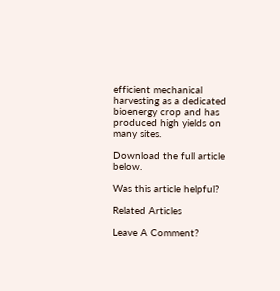efficient mechanical harvesting as a dedicated bioenergy crop and has produced high yields on many sites.

Download the full article below.

Was this article helpful?

Related Articles

Leave A Comment?